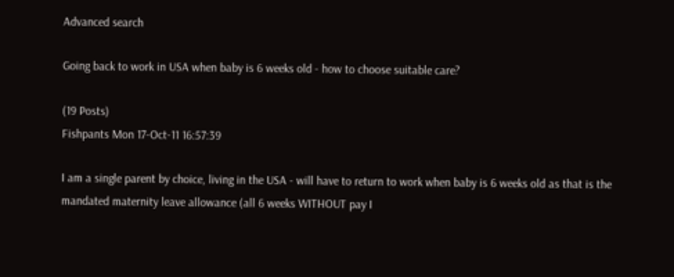Advanced search

Going back to work in USA when baby is 6 weeks old - how to choose suitable care?

(19 Posts)
Fishpants Mon 17-Oct-11 16:57:39

I am a single parent by choice, living in the USA - will have to return to work when baby is 6 weeks old as that is the mandated maternity leave allowance (all 6 weeks WITHOUT pay I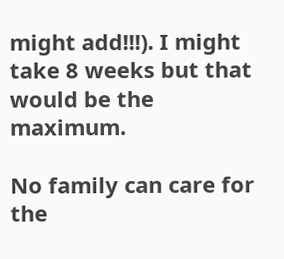might add!!!). I might take 8 weeks but that would be the maximum.

No family can care for the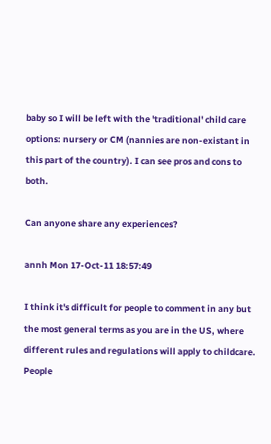baby so I will be left with the 'traditional' child care options: nursery or CM (nannies are non-existant in this part of the country). I can see pros and cons to both.

Can anyone share any experiences?

annh Mon 17-Oct-11 18:57:49

I think it's difficult for people to comment in any but the most general terms as you are in the US, where different rules and regulations will apply to childcare. People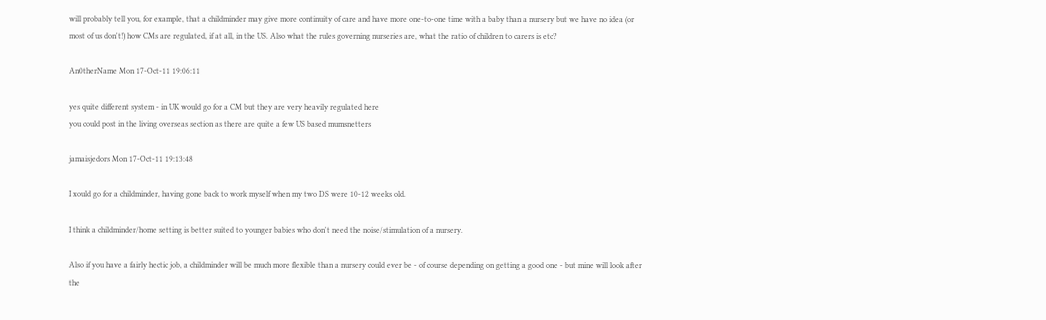will probably tell you, for example, that a childminder may give more continuity of care and have more one-to-one time with a baby than a nursery but we have no idea (or most of us don't!) how CMs are regulated, if at all, in the US. Also what the rules governing nurseries are, what the ratio of children to carers is etc?

An0therName Mon 17-Oct-11 19:06:11

yes quite different system - in UK would go for a CM but they are very heavily regulated here
you could post in the living overseas section as there are quite a few US based mumsnetters

jamaisjedors Mon 17-Oct-11 19:13:48

I xould go for a childminder, having gone back to work myself when my two DS were 10-12 weeks old.

I think a childminder/home setting is better suited to younger babies who don't need the noise/stimulation of a nursery.

Also if you have a fairly hectic job, a childminder will be much more flexible than a nursery could ever be - of course depending on getting a good one - but mine will look after the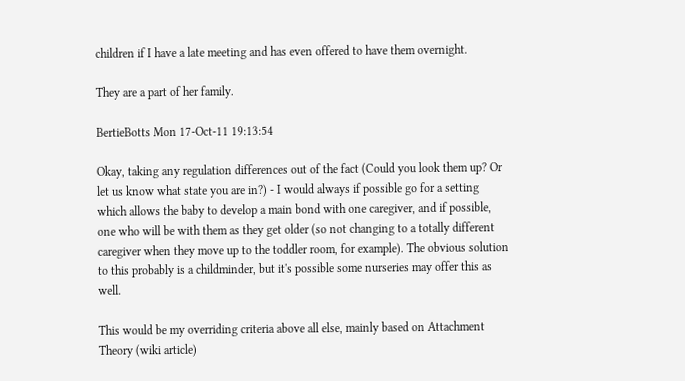children if I have a late meeting and has even offered to have them overnight.

They are a part of her family.

BertieBotts Mon 17-Oct-11 19:13:54

Okay, taking any regulation differences out of the fact (Could you look them up? Or let us know what state you are in?) - I would always if possible go for a setting which allows the baby to develop a main bond with one caregiver, and if possible, one who will be with them as they get older (so not changing to a totally different caregiver when they move up to the toddler room, for example). The obvious solution to this probably is a childminder, but it's possible some nurseries may offer this as well.

This would be my overriding criteria above all else, mainly based on Attachment Theory (wiki article)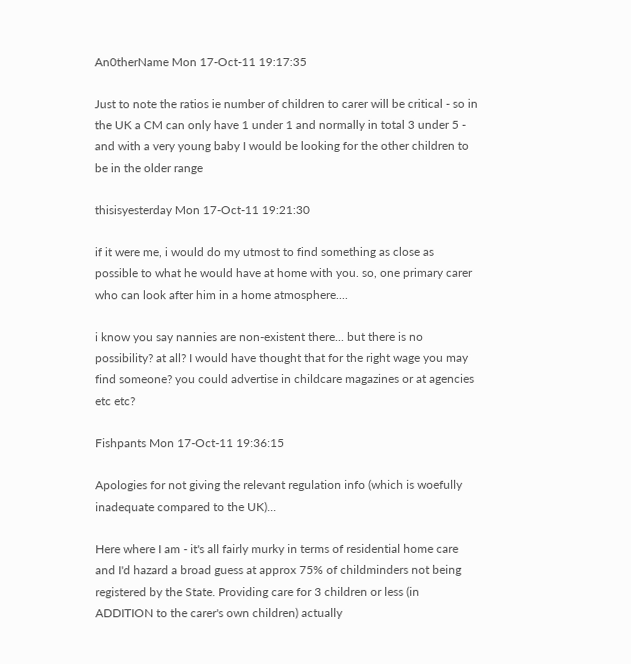An0therName Mon 17-Oct-11 19:17:35

Just to note the ratios ie number of children to carer will be critical - so in the UK a CM can only have 1 under 1 and normally in total 3 under 5 - and with a very young baby I would be looking for the other children to be in the older range

thisisyesterday Mon 17-Oct-11 19:21:30

if it were me, i would do my utmost to find something as close as possible to what he would have at home with you. so, one primary carer who can look after him in a home atmosphere....

i know you say nannies are non-existent there... but there is no possibility? at all? I would have thought that for the right wage you may find someone? you could advertise in childcare magazines or at agencies etc etc?

Fishpants Mon 17-Oct-11 19:36:15

Apologies for not giving the relevant regulation info (which is woefully inadequate compared to the UK)...

Here where I am - it's all fairly murky in terms of residential home care and I'd hazard a broad guess at approx 75% of childminders not being registered by the State. Providing care for 3 children or less (in ADDITION to the carer's own children) actually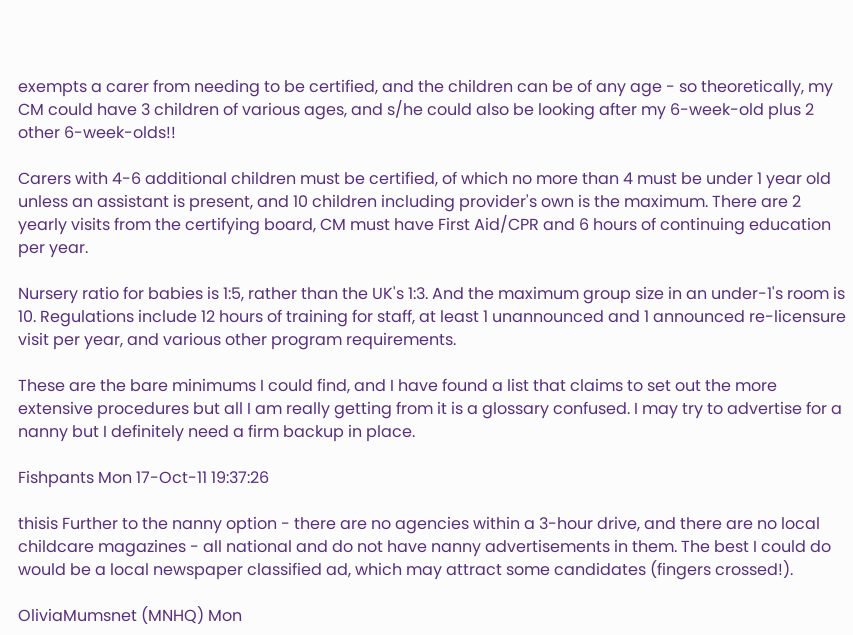exempts a carer from needing to be certified, and the children can be of any age - so theoretically, my CM could have 3 children of various ages, and s/he could also be looking after my 6-week-old plus 2 other 6-week-olds!!

Carers with 4-6 additional children must be certified, of which no more than 4 must be under 1 year old unless an assistant is present, and 10 children including provider's own is the maximum. There are 2 yearly visits from the certifying board, CM must have First Aid/CPR and 6 hours of continuing education per year.

Nursery ratio for babies is 1:5, rather than the UK's 1:3. And the maximum group size in an under-1's room is 10. Regulations include 12 hours of training for staff, at least 1 unannounced and 1 announced re-licensure visit per year, and various other program requirements.

These are the bare minimums I could find, and I have found a list that claims to set out the more extensive procedures but all I am really getting from it is a glossary confused. I may try to advertise for a nanny but I definitely need a firm backup in place.

Fishpants Mon 17-Oct-11 19:37:26

thisis Further to the nanny option - there are no agencies within a 3-hour drive, and there are no local childcare magazines - all national and do not have nanny advertisements in them. The best I could do would be a local newspaper classified ad, which may attract some candidates (fingers crossed!).

OliviaMumsnet (MNHQ) Mon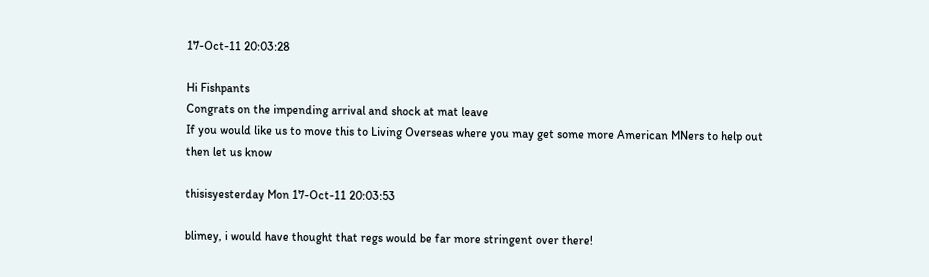17-Oct-11 20:03:28

Hi Fishpants
Congrats on the impending arrival and shock at mat leave
If you would like us to move this to Living Overseas where you may get some more American MNers to help out then let us know

thisisyesterday Mon 17-Oct-11 20:03:53

blimey, i would have thought that regs would be far more stringent over there!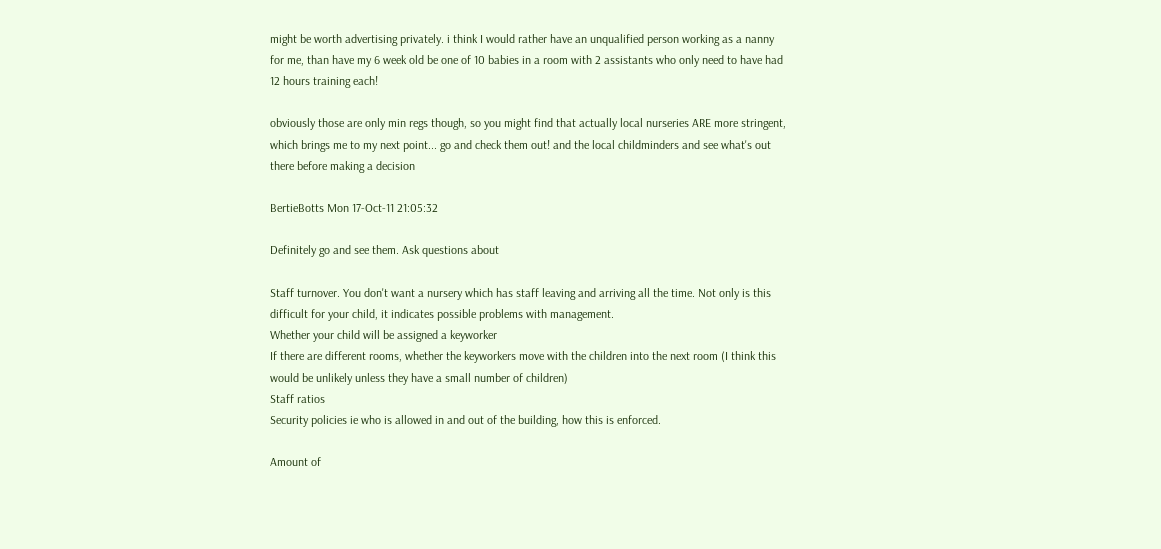might be worth advertising privately. i think I would rather have an unqualified person working as a nanny for me, than have my 6 week old be one of 10 babies in a room with 2 assistants who only need to have had 12 hours training each!

obviously those are only min regs though, so you might find that actually local nurseries ARE more stringent, which brings me to my next point... go and check them out! and the local childminders and see what's out there before making a decision

BertieBotts Mon 17-Oct-11 21:05:32

Definitely go and see them. Ask questions about

Staff turnover. You don't want a nursery which has staff leaving and arriving all the time. Not only is this difficult for your child, it indicates possible problems with management.
Whether your child will be assigned a keyworker
If there are different rooms, whether the keyworkers move with the children into the next room (I think this would be unlikely unless they have a small number of children)
Staff ratios
Security policies ie who is allowed in and out of the building, how this is enforced.

Amount of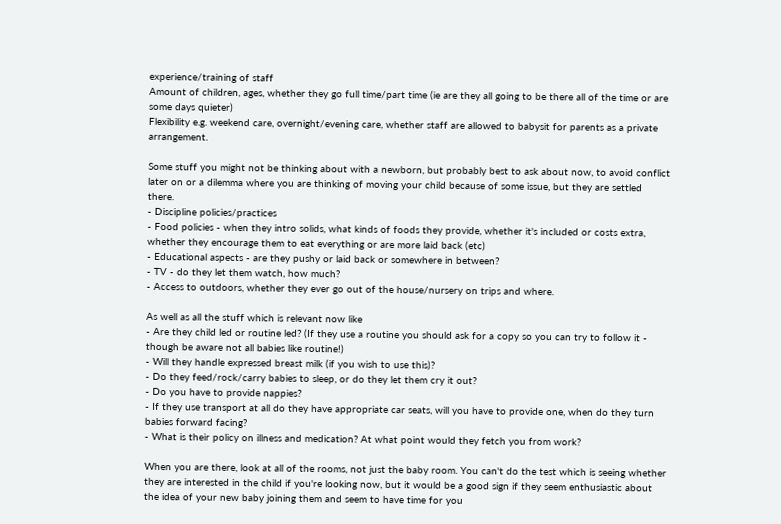experience/training of staff
Amount of children, ages, whether they go full time/part time (ie are they all going to be there all of the time or are some days quieter)
Flexibility e.g. weekend care, overnight/evening care, whether staff are allowed to babysit for parents as a private arrangement.

Some stuff you might not be thinking about with a newborn, but probably best to ask about now, to avoid conflict later on or a dilemma where you are thinking of moving your child because of some issue, but they are settled there.
- Discipline policies/practices
- Food policies - when they intro solids, what kinds of foods they provide, whether it's included or costs extra, whether they encourage them to eat everything or are more laid back (etc)
- Educational aspects - are they pushy or laid back or somewhere in between?
- TV - do they let them watch, how much?
- Access to outdoors, whether they ever go out of the house/nursery on trips and where.

As well as all the stuff which is relevant now like
- Are they child led or routine led? (If they use a routine you should ask for a copy so you can try to follow it - though be aware not all babies like routine!)
- Will they handle expressed breast milk (if you wish to use this)?
- Do they feed/rock/carry babies to sleep, or do they let them cry it out?
- Do you have to provide nappies?
- If they use transport at all do they have appropriate car seats, will you have to provide one, when do they turn babies forward facing?
- What is their policy on illness and medication? At what point would they fetch you from work?

When you are there, look at all of the rooms, not just the baby room. You can't do the test which is seeing whether they are interested in the child if you're looking now, but it would be a good sign if they seem enthusiastic about the idea of your new baby joining them and seem to have time for you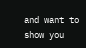and want to show you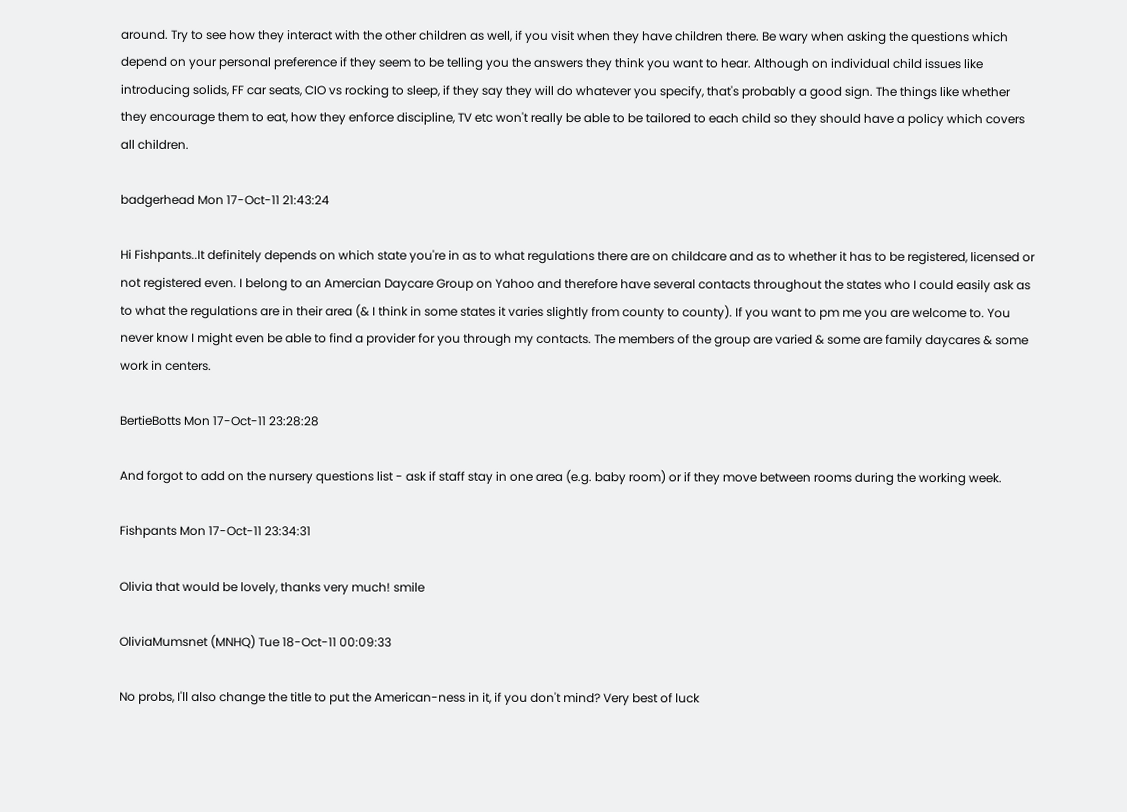around. Try to see how they interact with the other children as well, if you visit when they have children there. Be wary when asking the questions which depend on your personal preference if they seem to be telling you the answers they think you want to hear. Although on individual child issues like introducing solids, FF car seats, CIO vs rocking to sleep, if they say they will do whatever you specify, that's probably a good sign. The things like whether they encourage them to eat, how they enforce discipline, TV etc won't really be able to be tailored to each child so they should have a policy which covers all children.

badgerhead Mon 17-Oct-11 21:43:24

Hi Fishpants..It definitely depends on which state you're in as to what regulations there are on childcare and as to whether it has to be registered, licensed or not registered even. I belong to an Amercian Daycare Group on Yahoo and therefore have several contacts throughout the states who I could easily ask as to what the regulations are in their area (& I think in some states it varies slightly from county to county). If you want to pm me you are welcome to. You never know I might even be able to find a provider for you through my contacts. The members of the group are varied & some are family daycares & some work in centers.

BertieBotts Mon 17-Oct-11 23:28:28

And forgot to add on the nursery questions list - ask if staff stay in one area (e.g. baby room) or if they move between rooms during the working week.

Fishpants Mon 17-Oct-11 23:34:31

Olivia that would be lovely, thanks very much! smile

OliviaMumsnet (MNHQ) Tue 18-Oct-11 00:09:33

No probs, I'll also change the title to put the American-ness in it, if you don't mind? Very best of luck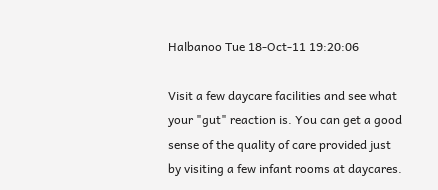Halbanoo Tue 18-Oct-11 19:20:06

Visit a few daycare facilities and see what your "gut" reaction is. You can get a good sense of the quality of care provided just by visiting a few infant rooms at daycares.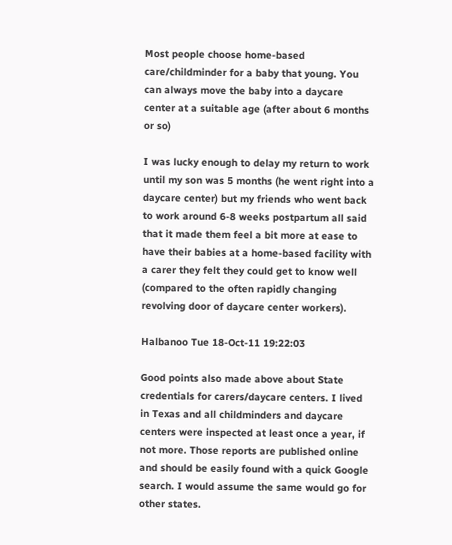Most people choose home-based care/childminder for a baby that young. You can always move the baby into a daycare center at a suitable age (after about 6 months or so)

I was lucky enough to delay my return to work until my son was 5 months (he went right into a daycare center) but my friends who went back to work around 6-8 weeks postpartum all said that it made them feel a bit more at ease to have their babies at a home-based facility with a carer they felt they could get to know well (compared to the often rapidly changing revolving door of daycare center workers).

Halbanoo Tue 18-Oct-11 19:22:03

Good points also made above about State credentials for carers/daycare centers. I lived in Texas and all childminders and daycare centers were inspected at least once a year, if not more. Those reports are published online and should be easily found with a quick Google search. I would assume the same would go for other states.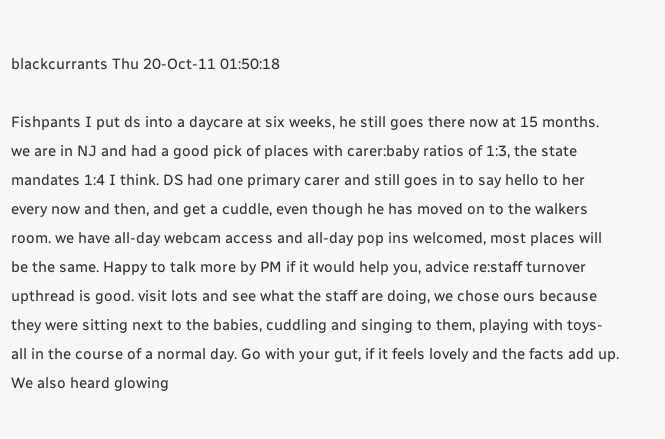blackcurrants Thu 20-Oct-11 01:50:18

Fishpants I put ds into a daycare at six weeks, he still goes there now at 15 months. we are in NJ and had a good pick of places with carer:baby ratios of 1:3, the state mandates 1:4 I think. DS had one primary carer and still goes in to say hello to her every now and then, and get a cuddle, even though he has moved on to the walkers room. we have all-day webcam access and all-day pop ins welcomed, most places will be the same. Happy to talk more by PM if it would help you, advice re:staff turnover upthread is good. visit lots and see what the staff are doing, we chose ours because they were sitting next to the babies, cuddling and singing to them, playing with toys- all in the course of a normal day. Go with your gut, if it feels lovely and the facts add up. We also heard glowing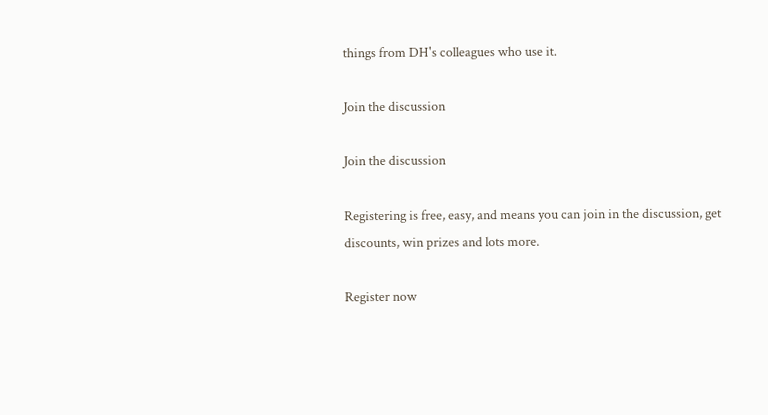things from DH's colleagues who use it.

Join the discussion

Join the discussion

Registering is free, easy, and means you can join in the discussion, get discounts, win prizes and lots more.

Register now